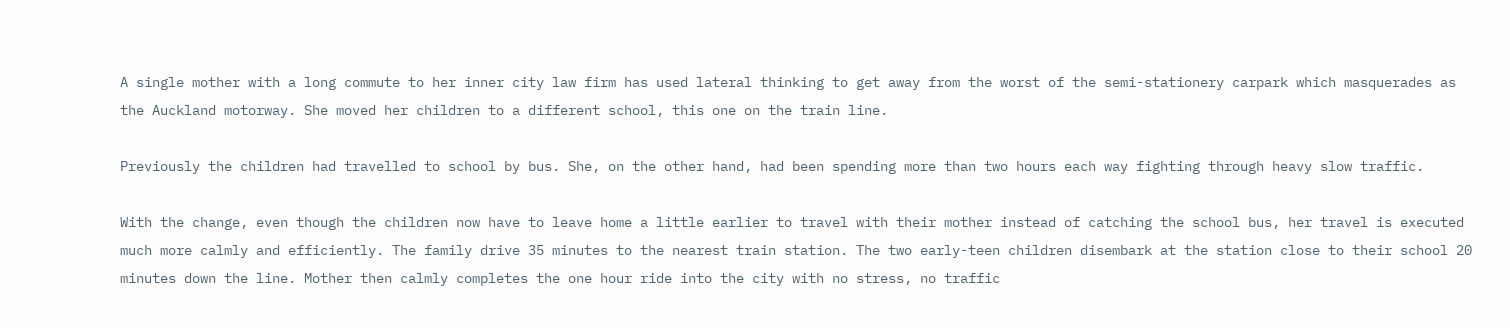A single mother with a long commute to her inner city law firm has used lateral thinking to get away from the worst of the semi-stationery carpark which masquerades as the Auckland motorway. She moved her children to a different school, this one on the train line.

Previously the children had travelled to school by bus. She, on the other hand, had been spending more than two hours each way fighting through heavy slow traffic.

With the change, even though the children now have to leave home a little earlier to travel with their mother instead of catching the school bus, her travel is executed much more calmly and efficiently. The family drive 35 minutes to the nearest train station. The two early-teen children disembark at the station close to their school 20 minutes down the line. Mother then calmly completes the one hour ride into the city with no stress, no traffic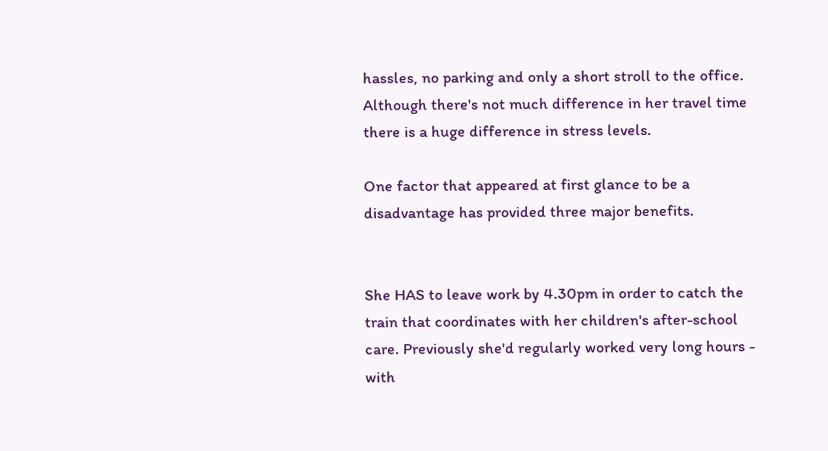hassles, no parking and only a short stroll to the office. Although there's not much difference in her travel time there is a huge difference in stress levels.

One factor that appeared at first glance to be a disadvantage has provided three major benefits.


She HAS to leave work by 4.30pm in order to catch the train that coordinates with her children's after-school care. Previously she'd regularly worked very long hours - with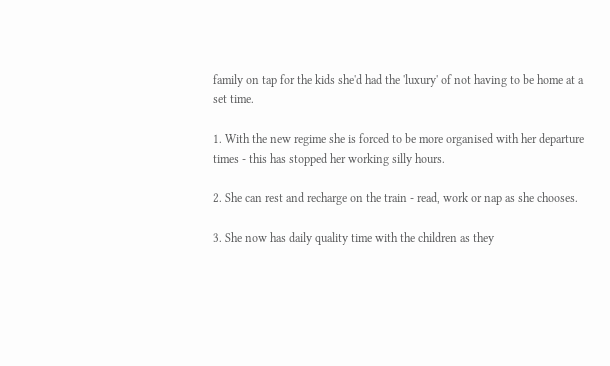family on tap for the kids she'd had the 'luxury' of not having to be home at a set time.

1. With the new regime she is forced to be more organised with her departure times - this has stopped her working silly hours.

2. She can rest and recharge on the train - read, work or nap as she chooses.

3. She now has daily quality time with the children as they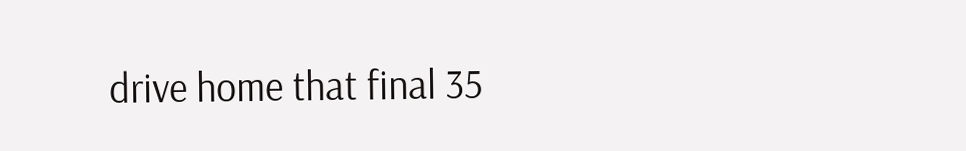drive home that final 35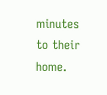minutes to their home.